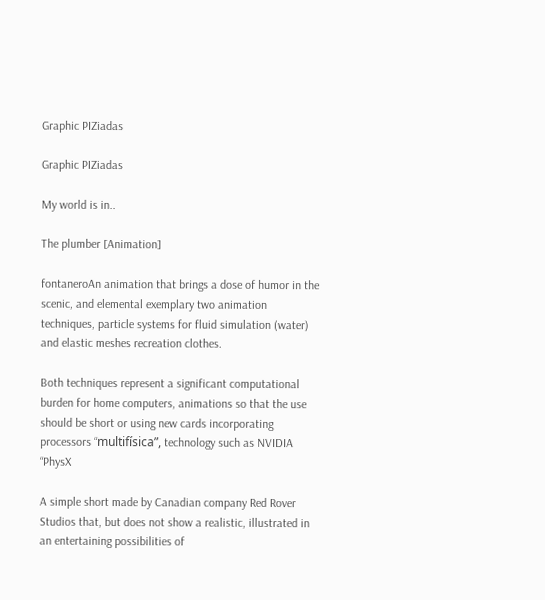Graphic PIZiadas

Graphic PIZiadas

My world is in..

The plumber [Animation]

fontaneroAn animation that brings a dose of humor in the scenic, and elemental exemplary two animation techniques, particle systems for fluid simulation (water) and elastic meshes recreation clothes.

Both techniques represent a significant computational burden for home computers, animations so that the use should be short or using new cards incorporating processors “multifísica”, technology such as NVIDIA “PhysX

A simple short made by Canadian company Red Rover Studios that, but does not show a realistic, illustrated in an entertaining possibilities of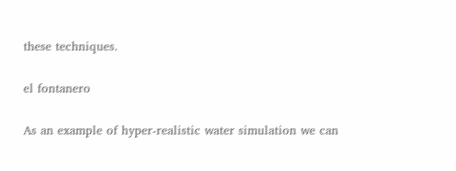these techniques.

el fontanero

As an example of hyper-realistic water simulation we can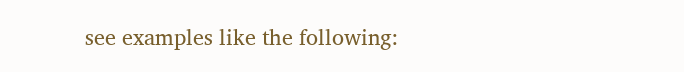see examples like the following: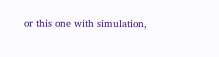or this one with simulation,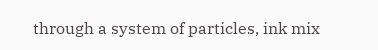through a system of particles, ink mix